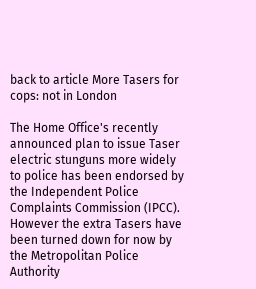back to article More Tasers for cops: not in London

The Home Office's recently announced plan to issue Taser electric stunguns more widely to police has been endorsed by the Independent Police Complaints Commission (IPCC). However the extra Tasers have been turned down for now by the Metropolitan Police Authority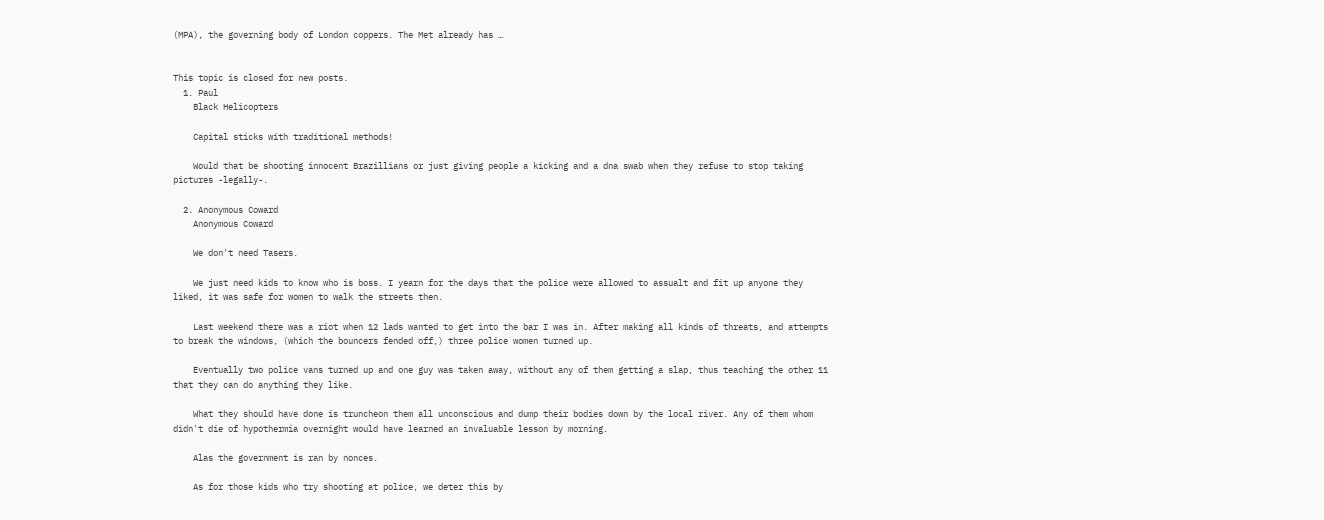(MPA), the governing body of London coppers. The Met already has …


This topic is closed for new posts.
  1. Paul
    Black Helicopters

    Capital sticks with traditional methods!

    Would that be shooting innocent Brazillians or just giving people a kicking and a dna swab when they refuse to stop taking pictures -legally-.

  2. Anonymous Coward
    Anonymous Coward

    We don't need Tasers.

    We just need kids to know who is boss. I yearn for the days that the police were allowed to assualt and fit up anyone they liked, it was safe for women to walk the streets then.

    Last weekend there was a riot when 12 lads wanted to get into the bar I was in. After making all kinds of threats, and attempts to break the windows, (which the bouncers fended off,) three police women turned up.

    Eventually two police vans turned up and one guy was taken away, without any of them getting a slap, thus teaching the other 11 that they can do anything they like.

    What they should have done is truncheon them all unconscious and dump their bodies down by the local river. Any of them whom didn't die of hypothermia overnight would have learned an invaluable lesson by morning.

    Alas the government is ran by nonces.

    As for those kids who try shooting at police, we deter this by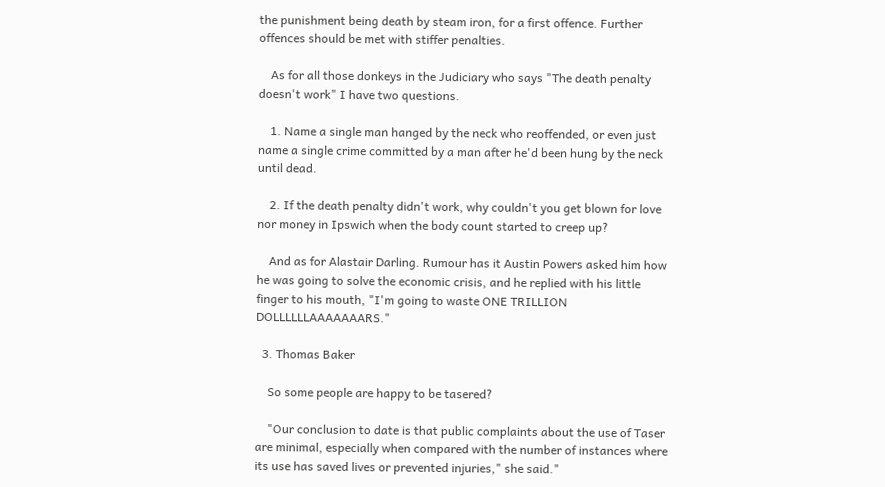the punishment being death by steam iron, for a first offence. Further offences should be met with stiffer penalties.

    As for all those donkeys in the Judiciary who says "The death penalty doesn't work" I have two questions.

    1. Name a single man hanged by the neck who reoffended, or even just name a single crime committed by a man after he'd been hung by the neck until dead.

    2. If the death penalty didn't work, why couldn't you get blown for love nor money in Ipswich when the body count started to creep up?

    And as for Alastair Darling. Rumour has it Austin Powers asked him how he was going to solve the economic crisis, and he replied with his little finger to his mouth, "I'm going to waste ONE TRILLION DOLLLLLLAAAAAAARS."

  3. Thomas Baker

    So some people are happy to be tasered?

    "Our conclusion to date is that public complaints about the use of Taser are minimal, especially when compared with the number of instances where its use has saved lives or prevented injuries," she said."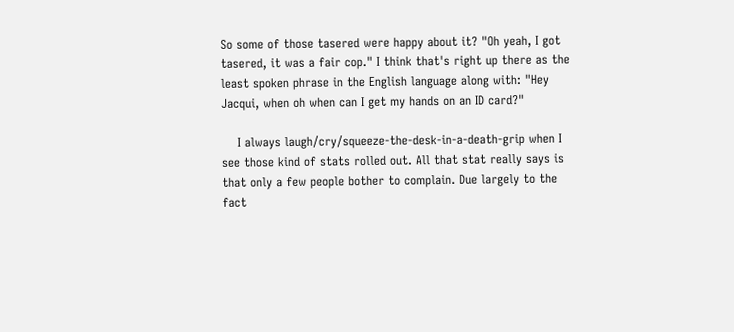So some of those tasered were happy about it? "Oh yeah, I got tasered, it was a fair cop." I think that's right up there as the least spoken phrase in the English language along with: "Hey Jacqui, when oh when can I get my hands on an ID card?"

    I always laugh/cry/squeeze-the-desk-in-a-death-grip when I see those kind of stats rolled out. All that stat really says is that only a few people bother to complain. Due largely to the fact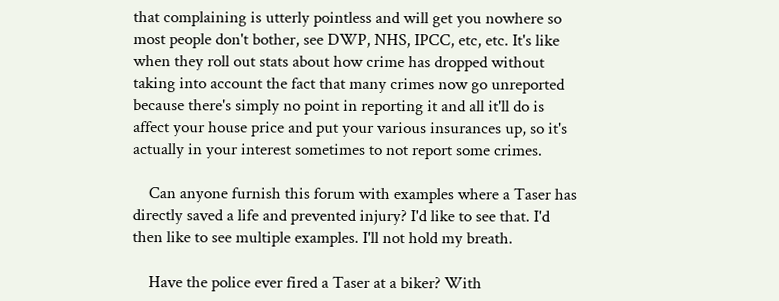that complaining is utterly pointless and will get you nowhere so most people don't bother, see DWP, NHS, IPCC, etc, etc. It's like when they roll out stats about how crime has dropped without taking into account the fact that many crimes now go unreported because there's simply no point in reporting it and all it'll do is affect your house price and put your various insurances up, so it's actually in your interest sometimes to not report some crimes.

    Can anyone furnish this forum with examples where a Taser has directly saved a life and prevented injury? I'd like to see that. I'd then like to see multiple examples. I'll not hold my breath.

    Have the police ever fired a Taser at a biker? With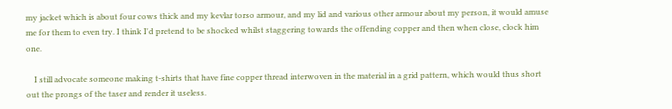my jacket which is about four cows thick and my kevlar torso armour, and my lid and various other armour about my person, it would amuse me for them to even try. I think I'd pretend to be shocked whilst staggering towards the offending copper and then when close, clock him one.

    I still advocate someone making t-shirts that have fine copper thread interwoven in the material in a grid pattern, which would thus short out the prongs of the taser and render it useless.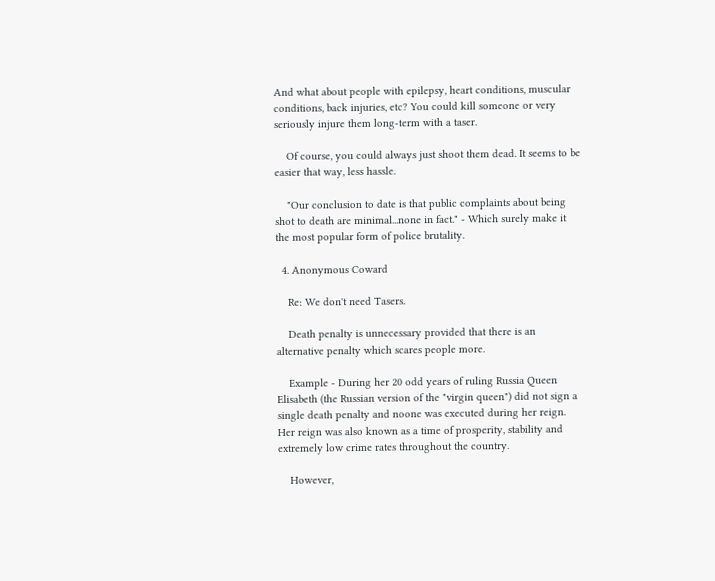And what about people with epilepsy, heart conditions, muscular conditions, back injuries, etc? You could kill someone or very seriously injure them long-term with a taser.

    Of course, you could always just shoot them dead. It seems to be easier that way, less hassle.

    "Our conclusion to date is that public complaints about being shot to death are minimal...none in fact." - Which surely make it the most popular form of police brutality.

  4. Anonymous Coward

    Re: We don't need Tasers.

    Death penalty is unnecessary provided that there is an alternative penalty which scares people more.

    Example - During her 20 odd years of ruling Russia Queen Elisabeth (the Russian version of the "virgin queen") did not sign a single death penalty and noone was executed during her reign. Her reign was also known as a time of prosperity, stability and extremely low crime rates throughout the country.

    However,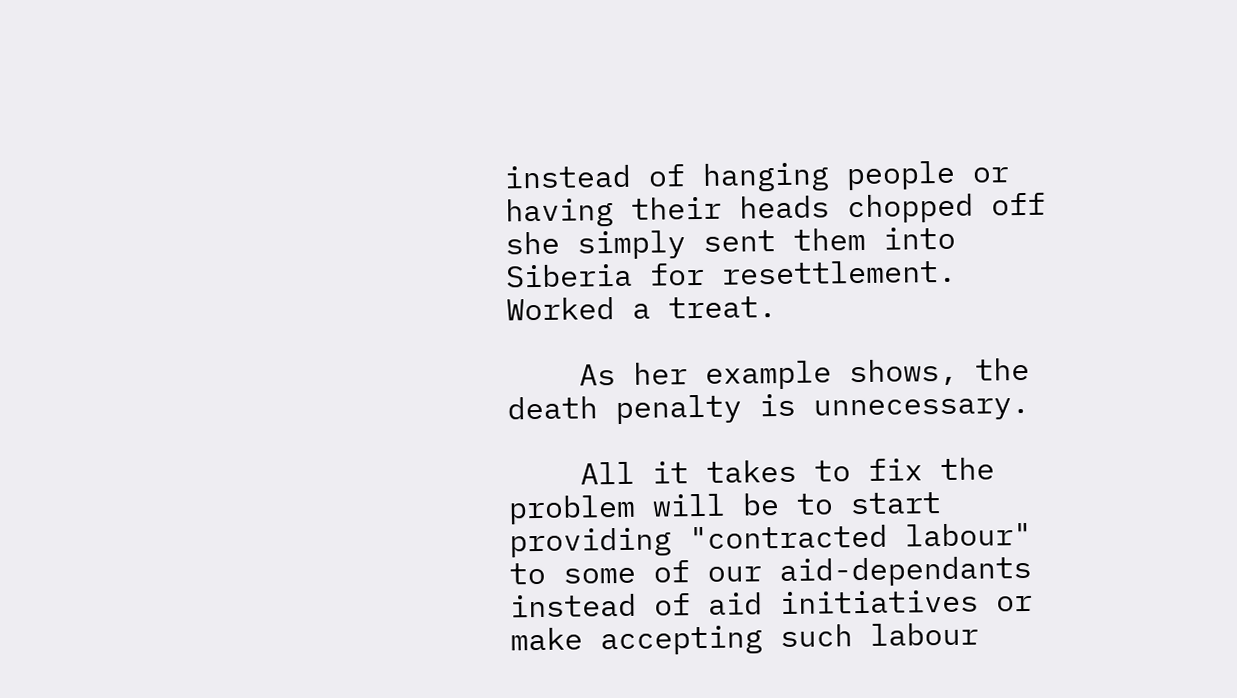instead of hanging people or having their heads chopped off she simply sent them into Siberia for resettlement. Worked a treat.

    As her example shows, the death penalty is unnecessary.

    All it takes to fix the problem will be to start providing "contracted labour" to some of our aid-dependants instead of aid initiatives or make accepting such labour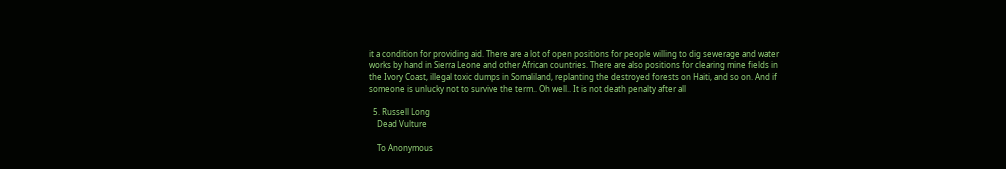it a condition for providing aid. There are a lot of open positions for people willing to dig sewerage and water works by hand in Sierra Leone and other African countries. There are also positions for clearing mine fields in the Ivory Coast, illegal toxic dumps in Somaliland, replanting the destroyed forests on Haiti, and so on. And if someone is unlucky not to survive the term.. Oh well.. It is not death penalty after all

  5. Russell Long
    Dead Vulture

    To Anonymous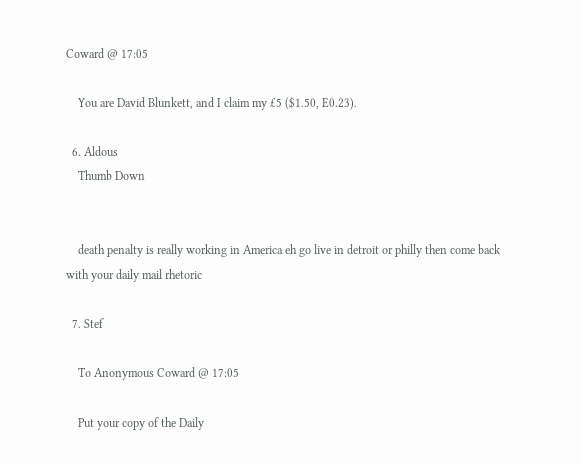Coward @ 17:05

    You are David Blunkett, and I claim my £5 ($1.50, E0.23).

  6. Aldous
    Thumb Down


    death penalty is really working in America eh go live in detroit or philly then come back with your daily mail rhetoric

  7. Stef

    To Anonymous Coward @ 17:05

    Put your copy of the Daily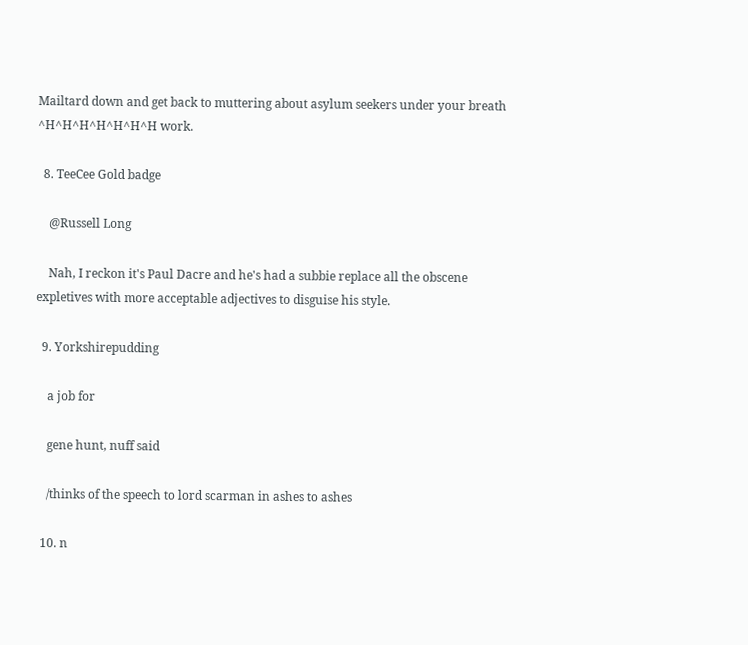Mailtard down and get back to muttering about asylum seekers under your breath ^H^H^H^H^H^H^H work.

  8. TeeCee Gold badge

    @Russell Long

    Nah, I reckon it's Paul Dacre and he's had a subbie replace all the obscene expletives with more acceptable adjectives to disguise his style.

  9. Yorkshirepudding

    a job for

    gene hunt, nuff said

    /thinks of the speech to lord scarman in ashes to ashes

  10. n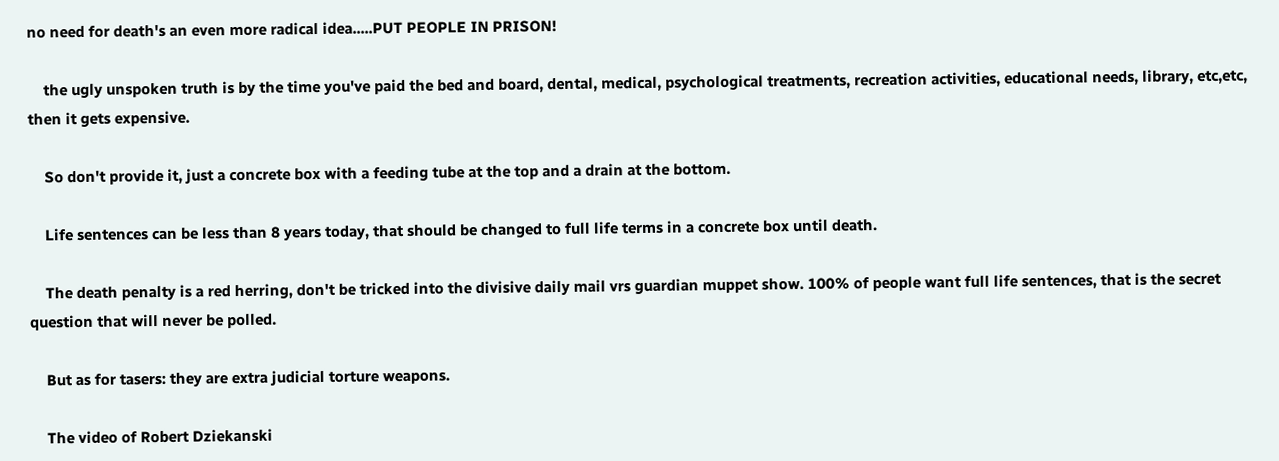no need for death's an even more radical idea.....PUT PEOPLE IN PRISON!

    the ugly unspoken truth is by the time you've paid the bed and board, dental, medical, psychological treatments, recreation activities, educational needs, library, etc,etc, then it gets expensive.

    So don't provide it, just a concrete box with a feeding tube at the top and a drain at the bottom.

    Life sentences can be less than 8 years today, that should be changed to full life terms in a concrete box until death.

    The death penalty is a red herring, don't be tricked into the divisive daily mail vrs guardian muppet show. 100% of people want full life sentences, that is the secret question that will never be polled.

    But as for tasers: they are extra judicial torture weapons.

    The video of Robert Dziekanski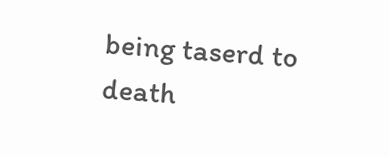being taserd to death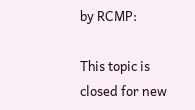by RCMP:

This topic is closed for new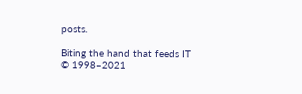posts.

Biting the hand that feeds IT © 1998–2021